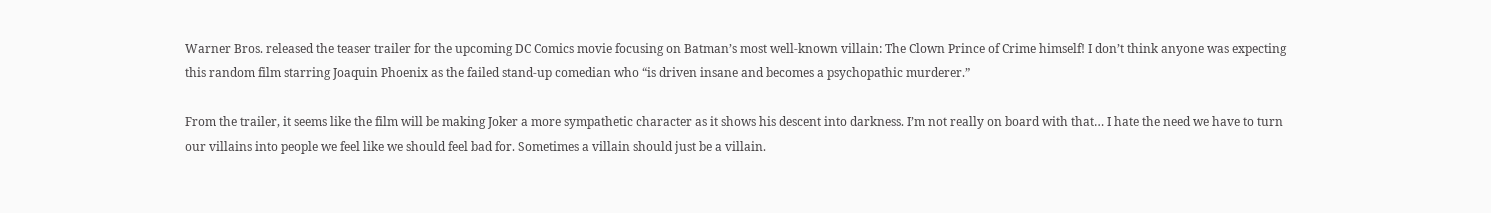Warner Bros. released the teaser trailer for the upcoming DC Comics movie focusing on Batman’s most well-known villain: The Clown Prince of Crime himself! I don’t think anyone was expecting this random film starring Joaquin Phoenix as the failed stand-up comedian who “is driven insane and becomes a psychopathic murderer.”

From the trailer, it seems like the film will be making Joker a more sympathetic character as it shows his descent into darkness. I’m not really on board with that… I hate the need we have to turn our villains into people we feel like we should feel bad for. Sometimes a villain should just be a villain.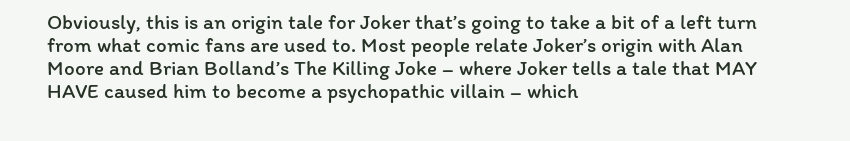Obviously, this is an origin tale for Joker that’s going to take a bit of a left turn from what comic fans are used to. Most people relate Joker’s origin with Alan Moore and Brian Bolland’s The Killing Joke – where Joker tells a tale that MAY HAVE caused him to become a psychopathic villain – which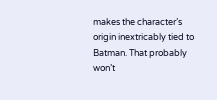makes the character’s origin inextricably tied to Batman. That probably won’t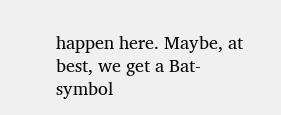happen here. Maybe, at best, we get a Bat-symbol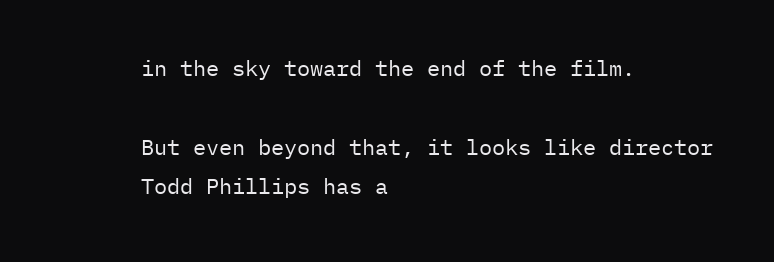in the sky toward the end of the film.

But even beyond that, it looks like director Todd Phillips has a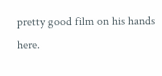pretty good film on his hands here.